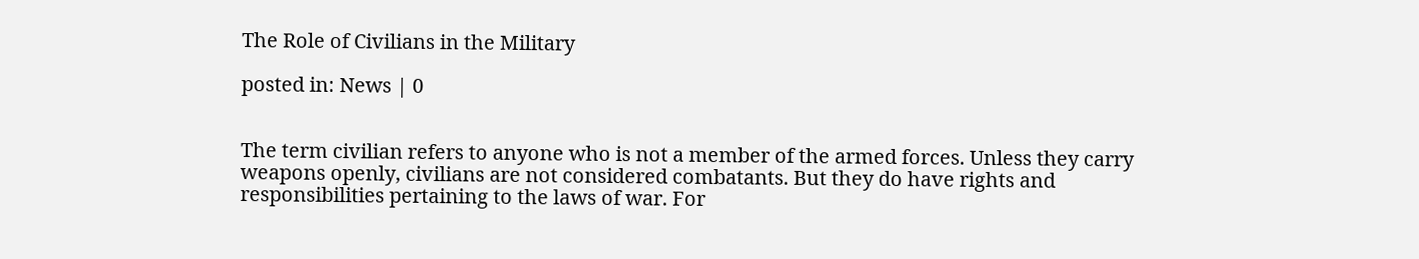The Role of Civilians in the Military

posted in: News | 0


The term civilian refers to anyone who is not a member of the armed forces. Unless they carry weapons openly, civilians are not considered combatants. But they do have rights and responsibilities pertaining to the laws of war. For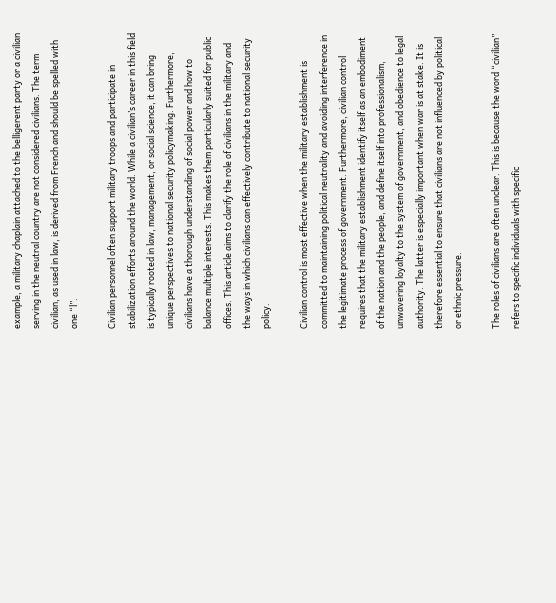example, a military chaplain attached to the belligerent party or a civilian serving in the neutral country are not considered civilians. The term civilian, as used in law, is derived from French and should be spelled with one “l”.

Civilian personnel often support military troops and participate in stabilization efforts around the world. While a civilian’s career in this field is typically rooted in law, management, or social science, it can bring unique perspectives to national security policymaking. Furthermore, civilians have a thorough understanding of social power and how to balance multiple interests. This makes them particularly suited for public offices. This article aims to clarify the role of civilians in the military and the ways in which civilians can effectively contribute to national security policy.

Civilian control is most effective when the military establishment is committed to maintaining political neutrality and avoiding interference in the legitimate process of government. Furthermore, civilian control requires that the military establishment identify itself as an embodiment of the nation and the people, and define itself into professionalism, unwavering loyalty to the system of government, and obedience to legal authority. The latter is especially important when war is at stake. It is therefore essential to ensure that civilians are not influenced by political or ethnic pressure.

The roles of civilians are often unclear. This is because the word “civilian” refers to specific individuals with specific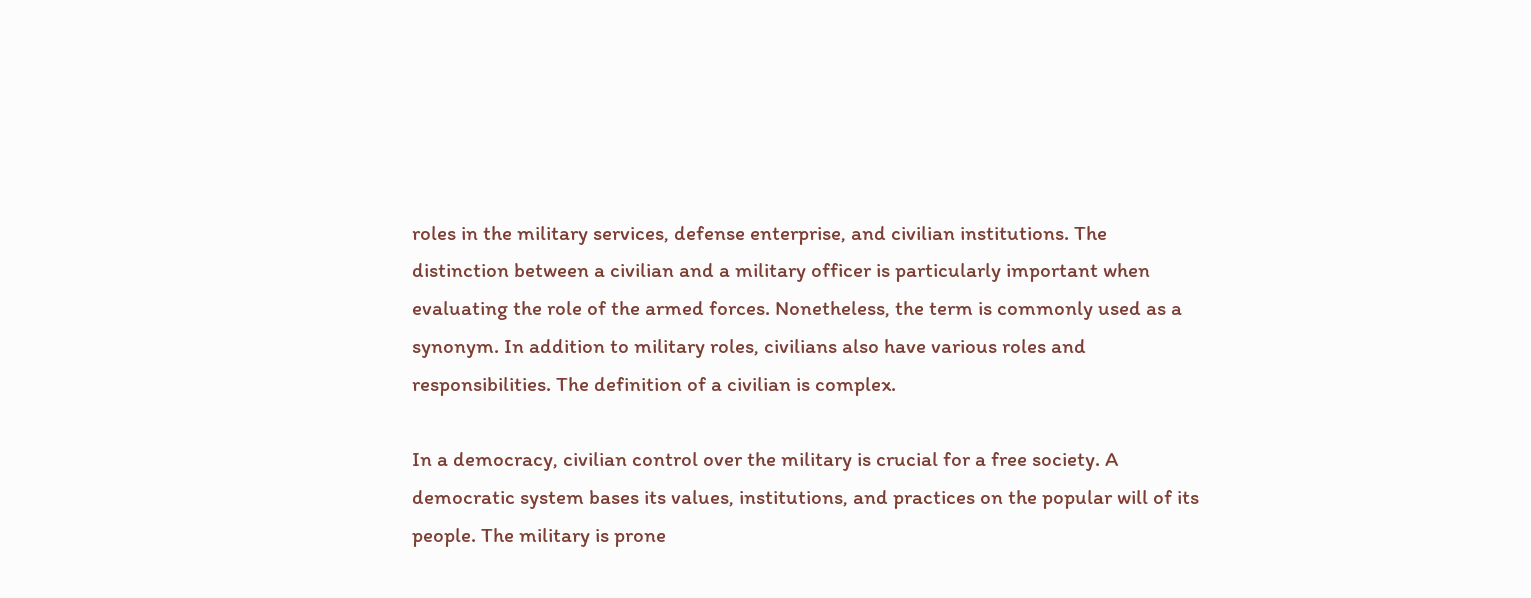roles in the military services, defense enterprise, and civilian institutions. The distinction between a civilian and a military officer is particularly important when evaluating the role of the armed forces. Nonetheless, the term is commonly used as a synonym. In addition to military roles, civilians also have various roles and responsibilities. The definition of a civilian is complex.

In a democracy, civilian control over the military is crucial for a free society. A democratic system bases its values, institutions, and practices on the popular will of its people. The military is prone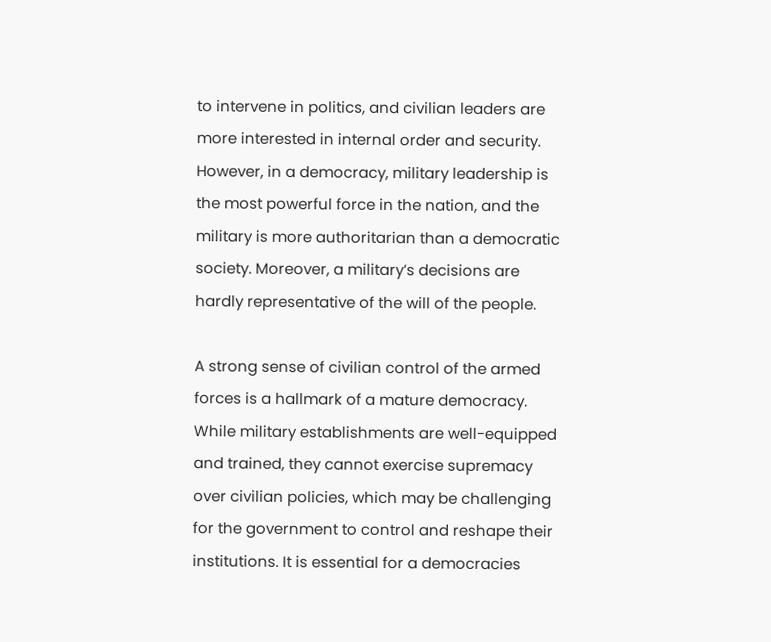to intervene in politics, and civilian leaders are more interested in internal order and security. However, in a democracy, military leadership is the most powerful force in the nation, and the military is more authoritarian than a democratic society. Moreover, a military’s decisions are hardly representative of the will of the people.

A strong sense of civilian control of the armed forces is a hallmark of a mature democracy. While military establishments are well-equipped and trained, they cannot exercise supremacy over civilian policies, which may be challenging for the government to control and reshape their institutions. It is essential for a democracies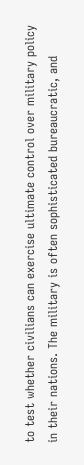to test whether civilians can exercise ultimate control over military policy in their nations. The military is often sophisticated bureaucratic, and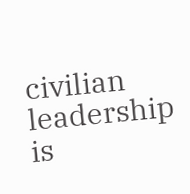civilian leadership is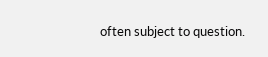often subject to question.